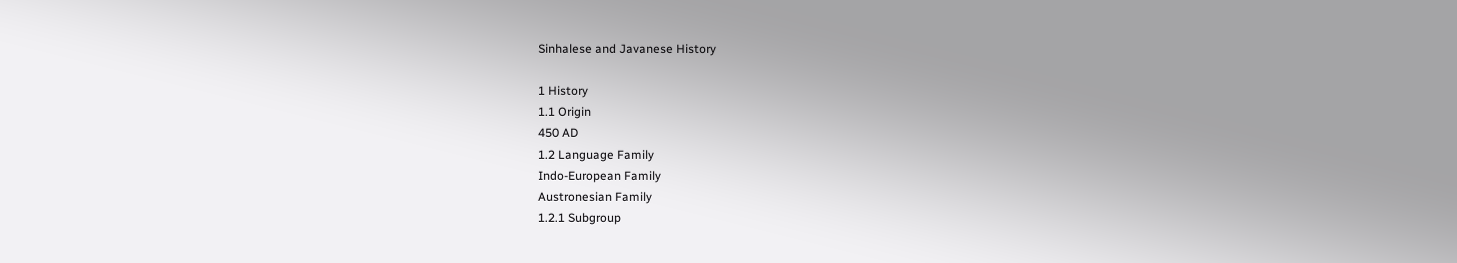Sinhalese and Javanese History

1 History
1.1 Origin
450 AD
1.2 Language Family
Indo-European Family
Austronesian Family
1.2.1 Subgroup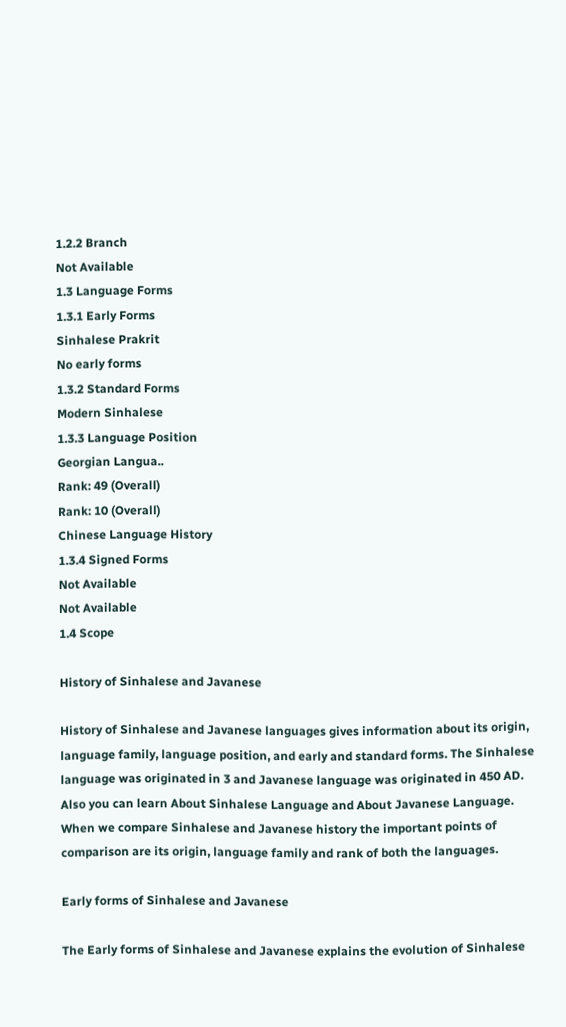1.2.2 Branch
Not Available
1.3 Language Forms
1.3.1 Early Forms
Sinhalese Prakrit
No early forms
1.3.2 Standard Forms
Modern Sinhalese
1.3.3 Language Position
Georgian Langua..
Rank: 49 (Overall)
Rank: 10 (Overall)
Chinese Language History
1.3.4 Signed Forms
Not Available
Not Available
1.4 Scope

History of Sinhalese and Javanese

History of Sinhalese and Javanese languages gives information about its origin, language family, language position, and early and standard forms. The Sinhalese language was originated in 3 and Javanese language was originated in 450 AD. Also you can learn About Sinhalese Language and About Javanese Language. When we compare Sinhalese and Javanese history the important points of comparison are its origin, language family and rank of both the languages.

Early forms of Sinhalese and Javanese

The Early forms of Sinhalese and Javanese explains the evolution of Sinhalese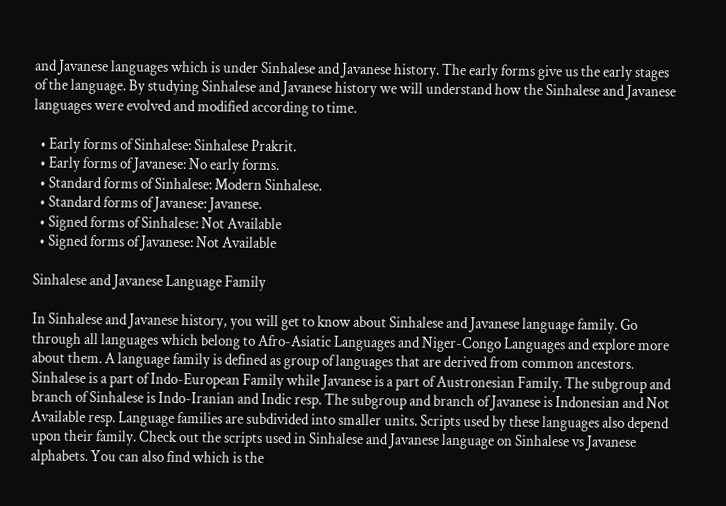and Javanese languages which is under Sinhalese and Javanese history. The early forms give us the early stages of the language. By studying Sinhalese and Javanese history we will understand how the Sinhalese and Javanese languages were evolved and modified according to time.

  • Early forms of Sinhalese: Sinhalese Prakrit.
  • Early forms of Javanese: No early forms.
  • Standard forms of Sinhalese: Modern Sinhalese.
  • Standard forms of Javanese: Javanese.
  • Signed forms of Sinhalese: Not Available
  • Signed forms of Javanese: Not Available

Sinhalese and Javanese Language Family

In Sinhalese and Javanese history, you will get to know about Sinhalese and Javanese language family. Go through all languages which belong to Afro-Asiatic Languages and Niger-Congo Languages and explore more about them. A language family is defined as group of languages that are derived from common ancestors. Sinhalese is a part of Indo-European Family while Javanese is a part of Austronesian Family. The subgroup and branch of Sinhalese is Indo-Iranian and Indic resp. The subgroup and branch of Javanese is Indonesian and Not Available resp. Language families are subdivided into smaller units. Scripts used by these languages also depend upon their family. Check out the scripts used in Sinhalese and Javanese language on Sinhalese vs Javanese alphabets. You can also find which is the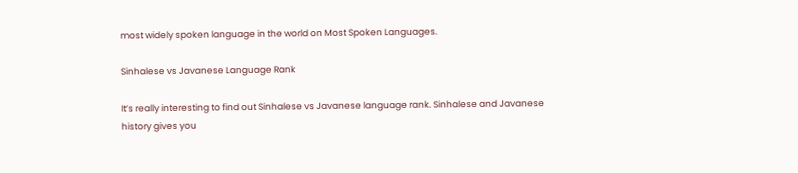most widely spoken language in the world on Most Spoken Languages.

Sinhalese vs Javanese Language Rank

It’s really interesting to find out Sinhalese vs Javanese language rank. Sinhalese and Javanese history gives you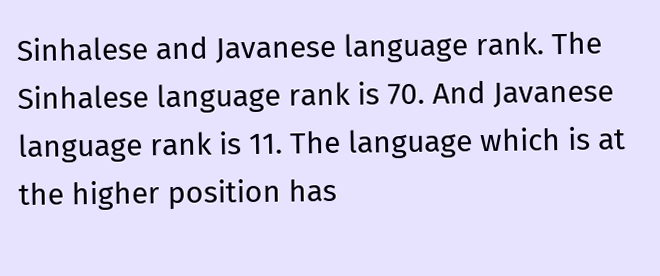Sinhalese and Javanese language rank. The Sinhalese language rank is 70. And Javanese language rank is 11. The language which is at the higher position has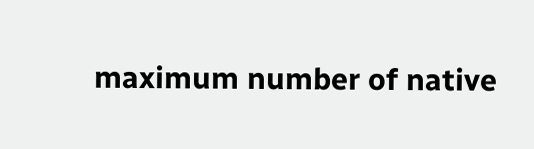maximum number of native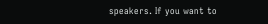speakers. If you want to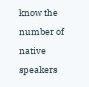know the number of native speakers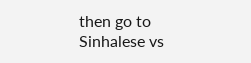then go to Sinhalese vs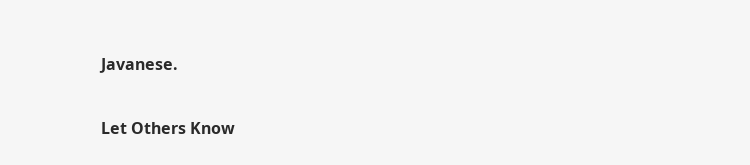Javanese.

Let Others Know